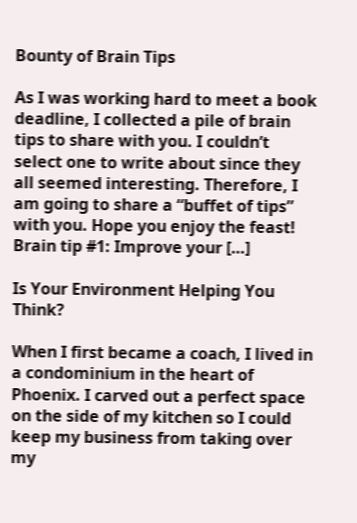Bounty of Brain Tips

As I was working hard to meet a book deadline, I collected a pile of brain tips to share with you. I couldn’t select one to write about since they all seemed interesting. Therefore, I am going to share a “buffet of tips” with you. Hope you enjoy the feast! Brain tip #1: Improve your […]

Is Your Environment Helping You Think?

When I first became a coach, I lived in a condominium in the heart of Phoenix. I carved out a perfect space on the side of my kitchen so I could keep my business from taking over my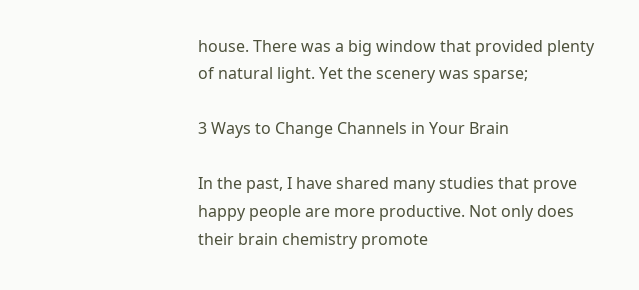house. There was a big window that provided plenty of natural light. Yet the scenery was sparse;

3 Ways to Change Channels in Your Brain

In the past, I have shared many studies that prove happy people are more productive. Not only does their brain chemistry promote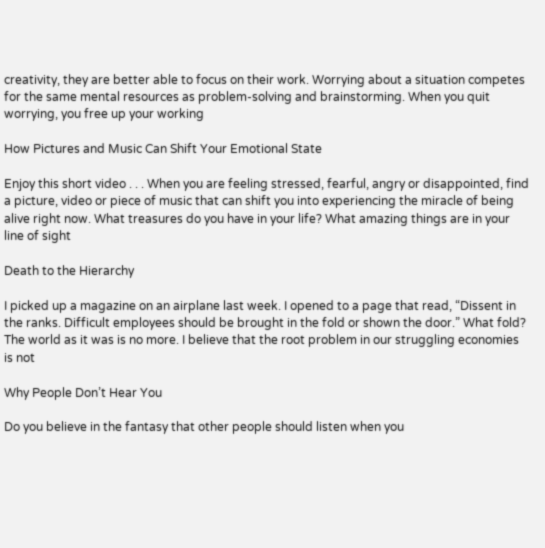creativity, they are better able to focus on their work. Worrying about a situation competes for the same mental resources as problem-solving and brainstorming. When you quit worrying, you free up your working

How Pictures and Music Can Shift Your Emotional State

Enjoy this short video . . . When you are feeling stressed, fearful, angry or disappointed, find a picture, video or piece of music that can shift you into experiencing the miracle of being alive right now. What treasures do you have in your life? What amazing things are in your line of sight

Death to the Hierarchy

I picked up a magazine on an airplane last week. I opened to a page that read, “Dissent in the ranks. Difficult employees should be brought in the fold or shown the door.” What fold? The world as it was is no more. I believe that the root problem in our struggling economies is not

Why People Don’t Hear You

Do you believe in the fantasy that other people should listen when you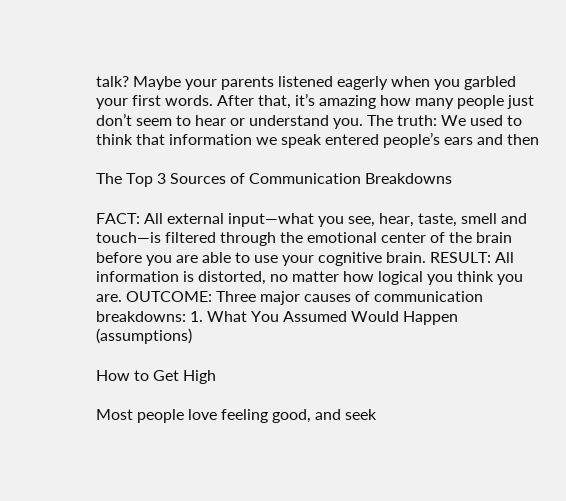talk? Maybe your parents listened eagerly when you garbled your first words. After that, it’s amazing how many people just don’t seem to hear or understand you. The truth: We used to think that information we speak entered people’s ears and then

The Top 3 Sources of Communication Breakdowns

FACT: All external input—what you see, hear, taste, smell and touch—is filtered through the emotional center of the brain before you are able to use your cognitive brain. RESULT: All information is distorted, no matter how logical you think you are. OUTCOME: Three major causes of communication breakdowns: 1. What You Assumed Would Happen (assumptions)

How to Get High

Most people love feeling good, and seek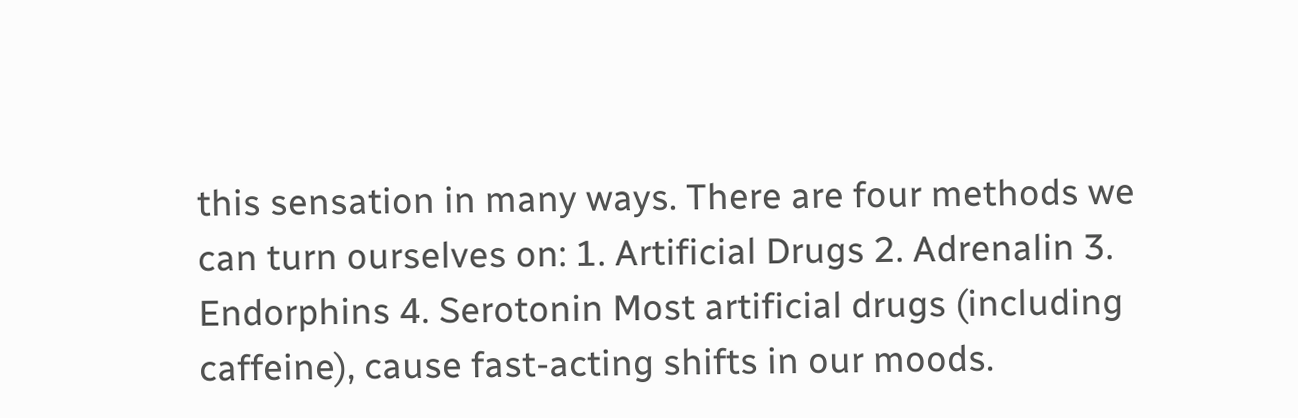this sensation in many ways. There are four methods we can turn ourselves on: 1. Artificial Drugs 2. Adrenalin 3. Endorphins 4. Serotonin Most artificial drugs (including caffeine), cause fast-acting shifts in our moods.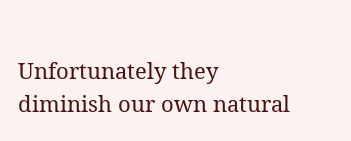Unfortunately they diminish our own natural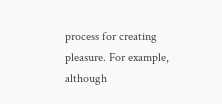process for creating pleasure. For example, although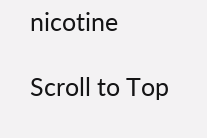nicotine

Scroll to Top